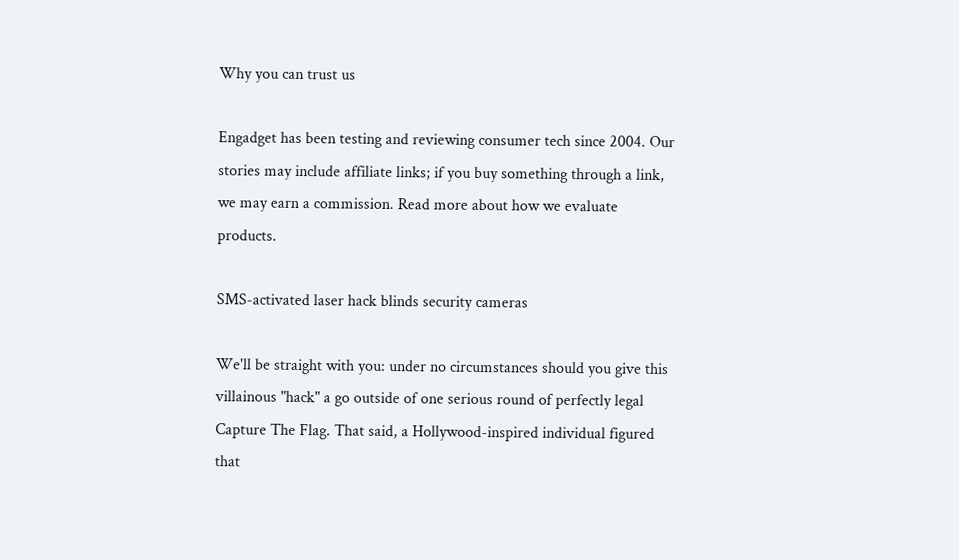Why you can trust us

Engadget has been testing and reviewing consumer tech since 2004. Our stories may include affiliate links; if you buy something through a link, we may earn a commission. Read more about how we evaluate products.

SMS-activated laser hack blinds security cameras

We'll be straight with you: under no circumstances should you give this villainous "hack" a go outside of one serious round of perfectly legal Capture The Flag. That said, a Hollywood-inspired individual figured that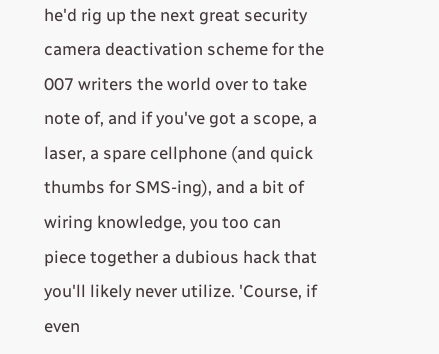he'd rig up the next great security camera deactivation scheme for the 007 writers the world over to take note of, and if you've got a scope, a laser, a spare cellphone (and quick thumbs for SMS-ing), and a bit of wiring knowledge, you too can piece together a dubious hack that you'll likely never utilize. 'Course, if even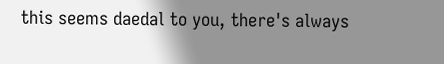this seems daedal to you, there's always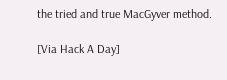the tried and true MacGyver method.

[Via Hack A Day]